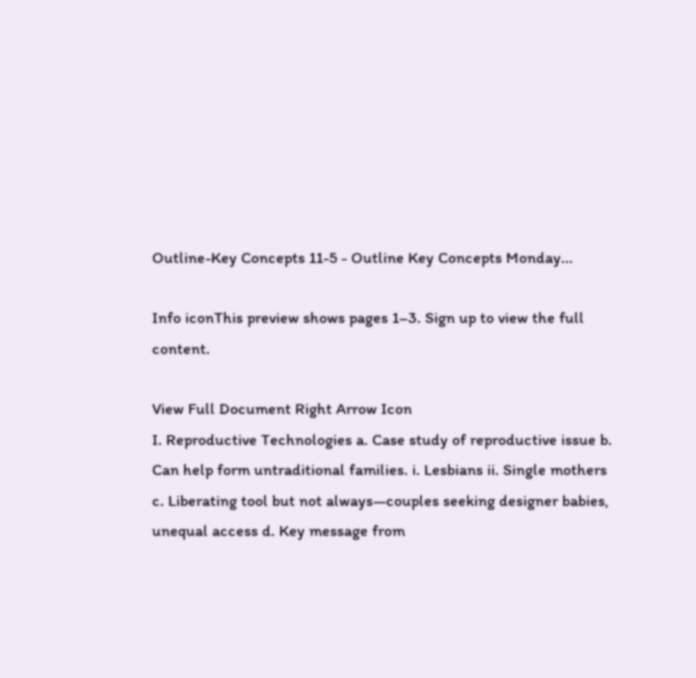Outline-Key Concepts 11-5 - Outline Key Concepts Monday...

Info iconThis preview shows pages 1–3. Sign up to view the full content.

View Full Document Right Arrow Icon
I. Reproductive Technologies a. Case study of reproductive issue b. Can help form untraditional families. i. Lesbians ii. Single mothers c. Liberating tool but not always—couples seeking designer babies, unequal access d. Key message from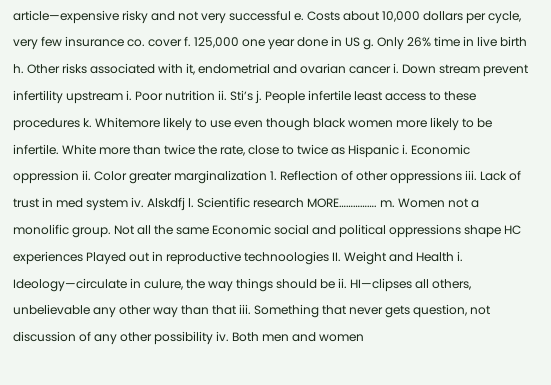article—expensive risky and not very successful e. Costs about 10,000 dollars per cycle, very few insurance co. cover f. 125,000 one year done in US g. Only 26% time in live birth h. Other risks associated with it, endometrial and ovarian cancer i. Down stream prevent infertility upstream i. Poor nutrition ii. Sti’s j. People infertile least access to these procedures k. Whitemore likely to use even though black women more likely to be infertile. White more than twice the rate, close to twice as Hispanic i. Economic oppression ii. Color greater marginalization 1. Reflection of other oppressions iii. Lack of trust in med system iv. Alskdfj l. Scientific research MORE……………. m. Women not a monolific group. Not all the same Economic social and political oppressions shape HC experiences Played out in reproductive technoologies II. Weight and Health i. Ideology—circulate in culure, the way things should be ii. HI—clipses all others, unbelievable any other way than that iii. Something that never gets question, not discussion of any other possibility iv. Both men and women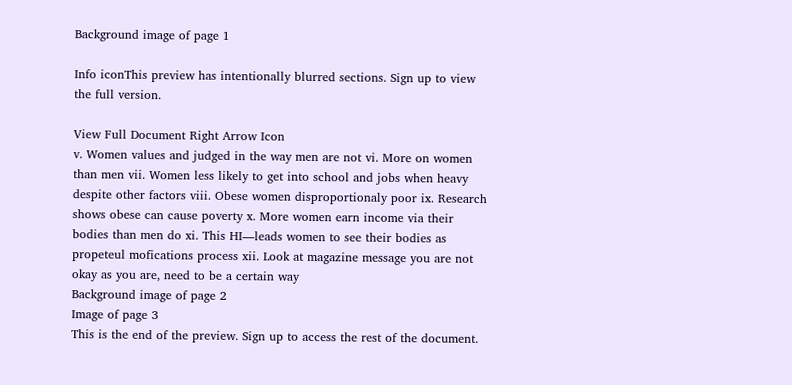Background image of page 1

Info iconThis preview has intentionally blurred sections. Sign up to view the full version.

View Full Document Right Arrow Icon
v. Women values and judged in the way men are not vi. More on women than men vii. Women less likely to get into school and jobs when heavy despite other factors viii. Obese women disproportionaly poor ix. Research shows obese can cause poverty x. More women earn income via their bodies than men do xi. This HI—leads women to see their bodies as propeteul mofications process xii. Look at magazine message you are not okay as you are, need to be a certain way
Background image of page 2
Image of page 3
This is the end of the preview. Sign up to access the rest of the document.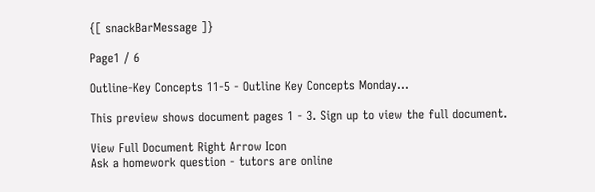{[ snackBarMessage ]}

Page1 / 6

Outline-Key Concepts 11-5 - Outline Key Concepts Monday...

This preview shows document pages 1 - 3. Sign up to view the full document.

View Full Document Right Arrow Icon
Ask a homework question - tutors are online